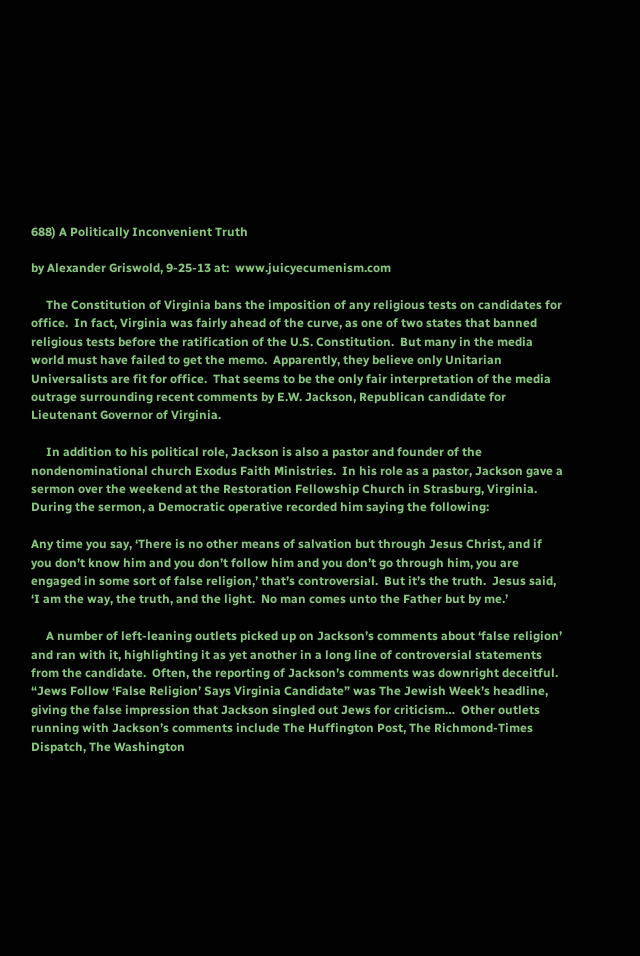688) A Politically Inconvenient Truth

by Alexander Griswold, 9-25-13 at:  www.juicyecumenism.com

     The Constitution of Virginia bans the imposition of any religious tests on candidates for office.  In fact, Virginia was fairly ahead of the curve, as one of two states that banned religious tests before the ratification of the U.S. Constitution.  But many in the media world must have failed to get the memo.  Apparently, they believe only Unitarian Universalists are fit for office.  That seems to be the only fair interpretation of the media outrage surrounding recent comments by E.W. Jackson, Republican candidate for Lieutenant Governor of Virginia.

     In addition to his political role, Jackson is also a pastor and founder of the nondenominational church Exodus Faith Ministries.  In his role as a pastor, Jackson gave a sermon over the weekend at the Restoration Fellowship Church in Strasburg, Virginia.  During the sermon, a Democratic operative recorded him saying the following:

Any time you say, ‘There is no other means of salvation but through Jesus Christ, and if you don’t know him and you don’t follow him and you don’t go through him, you are engaged in some sort of false religion,’ that’s controversial.  But it’s the truth.  Jesus said, ‘I am the way, the truth, and the light.  No man comes unto the Father but by me.’

     A number of left-leaning outlets picked up on Jackson’s comments about ‘false religion’ and ran with it, highlighting it as yet another in a long line of controversial statements from the candidate.  Often, the reporting of Jackson’s comments was downright deceitful.  “Jews Follow ‘False Religion’ Says Virginia Candidate” was The Jewish Week’s headline, giving the false impression that Jackson singled out Jews for criticism…  Other outlets running with Jackson’s comments include The Huffington Post, The Richmond-Times Dispatch, The Washington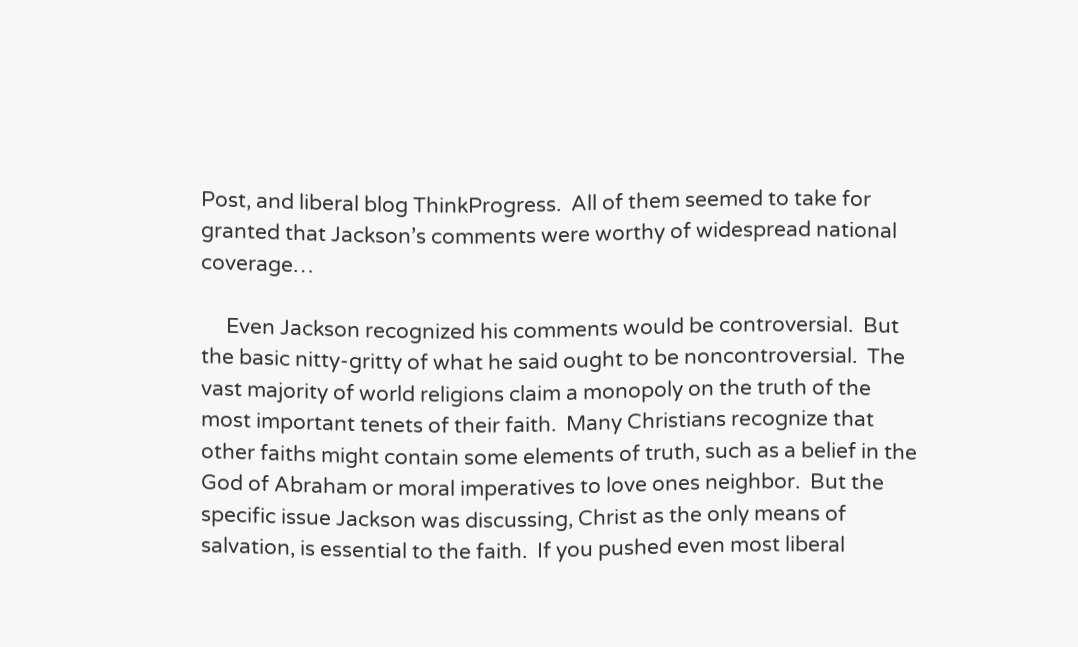Post, and liberal blog ThinkProgress.  All of them seemed to take for granted that Jackson’s comments were worthy of widespread national coverage…

     Even Jackson recognized his comments would be controversial.  But the basic nitty-gritty of what he said ought to be noncontroversial.  The vast majority of world religions claim a monopoly on the truth of the most important tenets of their faith.  Many Christians recognize that other faiths might contain some elements of truth, such as a belief in the God of Abraham or moral imperatives to love ones neighbor.  But the specific issue Jackson was discussing, Christ as the only means of salvation, is essential to the faith.  If you pushed even most liberal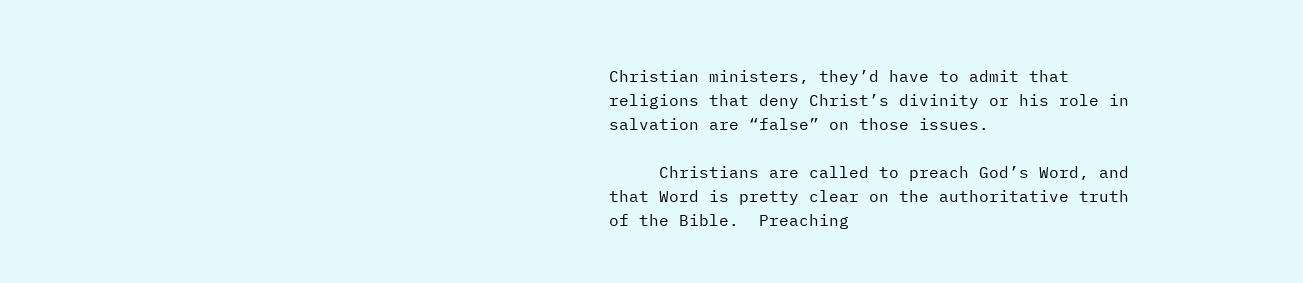Christian ministers, they’d have to admit that religions that deny Christ’s divinity or his role in salvation are “false” on those issues.

     Christians are called to preach God’s Word, and that Word is pretty clear on the authoritative truth of the Bible.  Preaching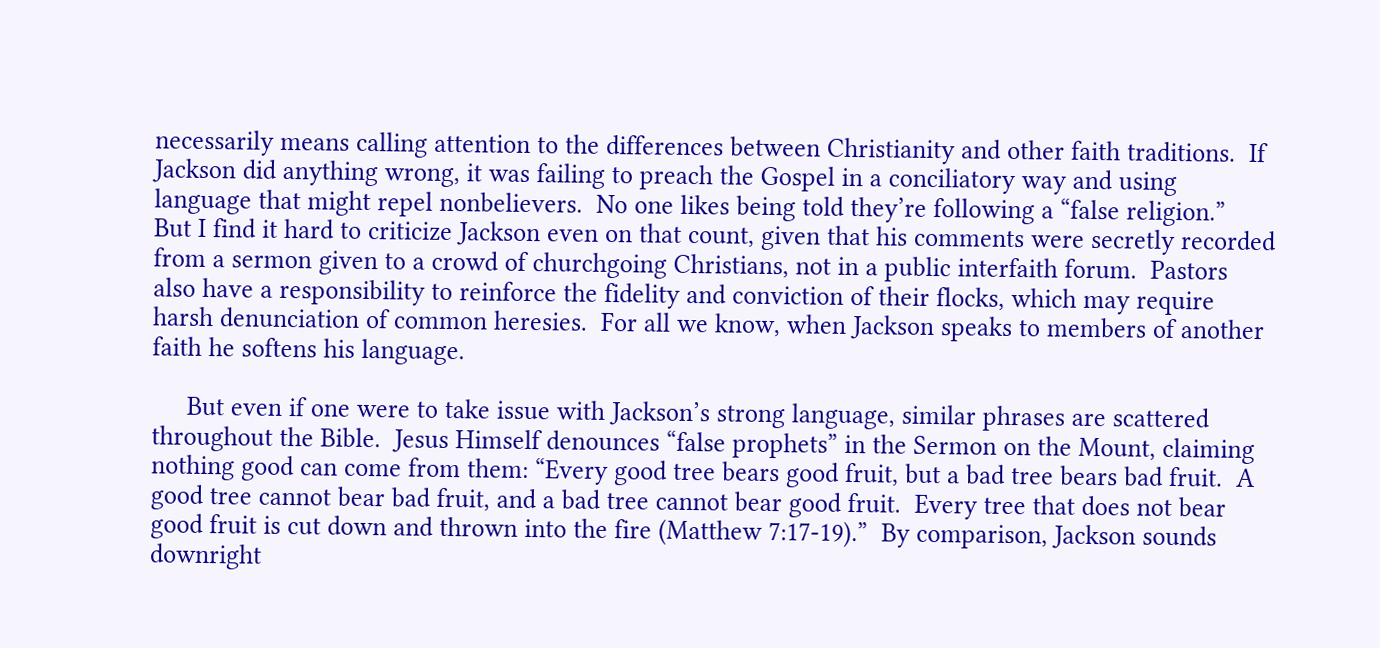necessarily means calling attention to the differences between Christianity and other faith traditions.  If Jackson did anything wrong, it was failing to preach the Gospel in a conciliatory way and using language that might repel nonbelievers.  No one likes being told they’re following a “false religion.”  But I find it hard to criticize Jackson even on that count, given that his comments were secretly recorded from a sermon given to a crowd of churchgoing Christians, not in a public interfaith forum.  Pastors also have a responsibility to reinforce the fidelity and conviction of their flocks, which may require harsh denunciation of common heresies.  For all we know, when Jackson speaks to members of another faith he softens his language.

     But even if one were to take issue with Jackson’s strong language, similar phrases are scattered throughout the Bible.  Jesus Himself denounces “false prophets” in the Sermon on the Mount, claiming nothing good can come from them: “Every good tree bears good fruit, but a bad tree bears bad fruit.  A good tree cannot bear bad fruit, and a bad tree cannot bear good fruit.  Every tree that does not bear good fruit is cut down and thrown into the fire (Matthew 7:17-19).”  By comparison, Jackson sounds downright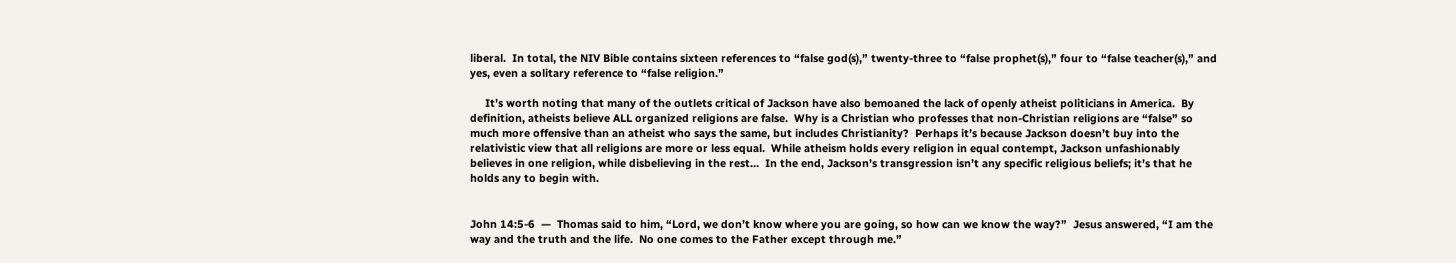liberal.  In total, the NIV Bible contains sixteen references to “false god(s),” twenty-three to “false prophet(s),” four to “false teacher(s),” and yes, even a solitary reference to “false religion.”

     It’s worth noting that many of the outlets critical of Jackson have also bemoaned the lack of openly atheist politicians in America.  By definition, atheists believe ALL organized religions are false.  Why is a Christian who professes that non-Christian religions are “false” so much more offensive than an atheist who says the same, but includes Christianity?  Perhaps it’s because Jackson doesn’t buy into the relativistic view that all religions are more or less equal.  While atheism holds every religion in equal contempt, Jackson unfashionably believes in one religion, while disbelieving in the rest…  In the end, Jackson’s transgression isn’t any specific religious beliefs; it’s that he holds any to begin with.


John 14:5-6  —  Thomas said to him, “Lord, we don’t know where you are going, so how can we know the way?”  Jesus answered, “I am the way and the truth and the life.  No one comes to the Father except through me.”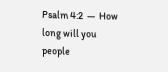Psalm 4:2  —  How long will you people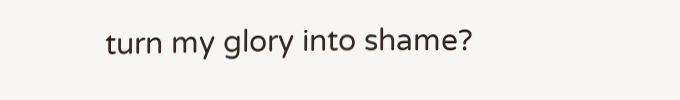turn my glory into shame?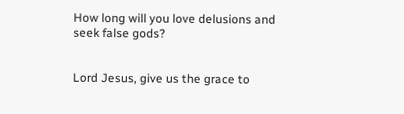How long will you love delusions and seek false gods?


Lord Jesus, give us the grace to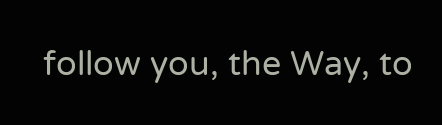follow you, the Way, to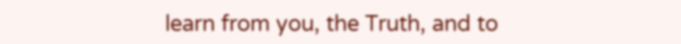learn from you, the Truth, and to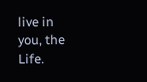live in you, the Life.